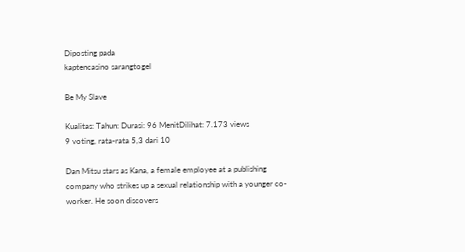Diposting pada
kaptencasino sarangtogel

Be My Slave

Kualitas: Tahun: Durasi: 96 MenitDilihat: 7.173 views
9 voting, rata-rata 5,3 dari 10

Dan Mitsu stars as Kana, a female employee at a publishing company who strikes up a sexual relationship with a younger co-worker. He soon discovers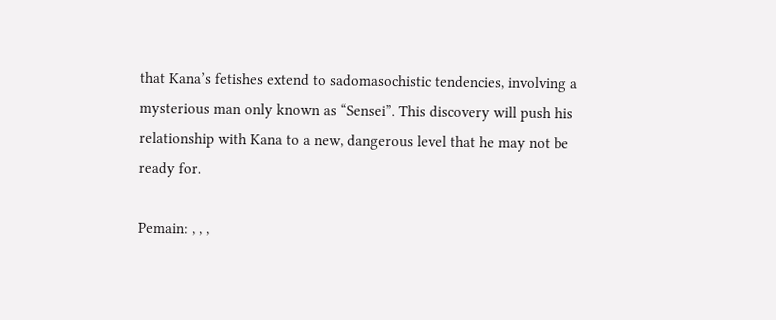that Kana’s fetishes extend to sadomasochistic tendencies, involving a mysterious man only known as “Sensei”. This discovery will push his relationship with Kana to a new, dangerous level that he may not be ready for.

Pemain: , , ,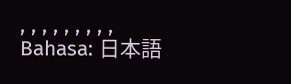, , , , , , , , ,
Bahasa: 日本語